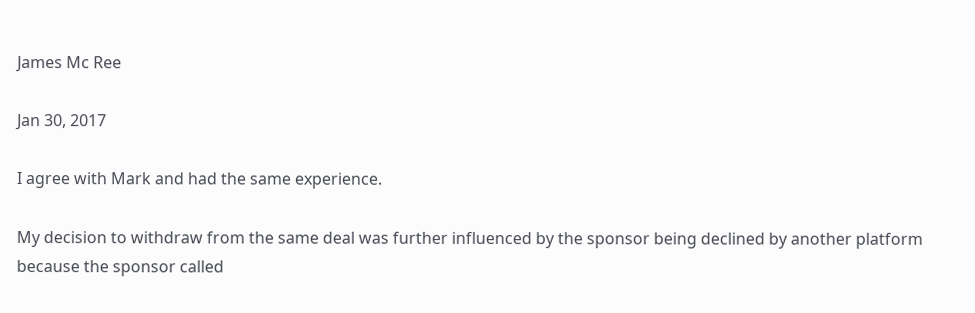James Mc Ree

Jan 30, 2017

I agree with Mark and had the same experience.

My decision to withdraw from the same deal was further influenced by the sponsor being declined by another platform because the sponsor called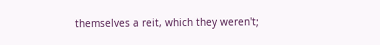themselves a reit, which they weren't;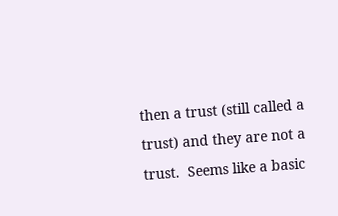then a trust (still called a trust) and they are not a trust.  Seems like a basic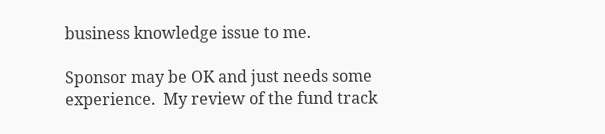business knowledge issue to me.

Sponsor may be OK and just needs some experience.  My review of the fund track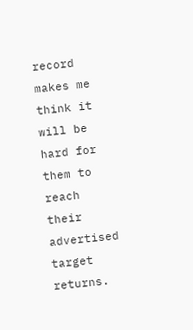record makes me think it will be hard for them to reach their advertised target returns.